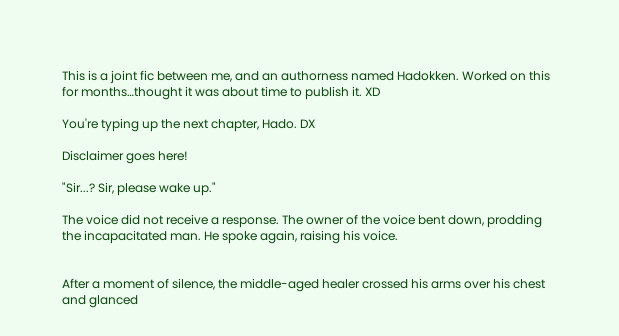This is a joint fic between me, and an authorness named Hadokken. Worked on this for months…thought it was about time to publish it. XD

You're typing up the next chapter, Hado. DX

Disclaimer goes here!

"Sir...? Sir, please wake up."

The voice did not receive a response. The owner of the voice bent down, prodding the incapacitated man. He spoke again, raising his voice.


After a moment of silence, the middle-aged healer crossed his arms over his chest and glanced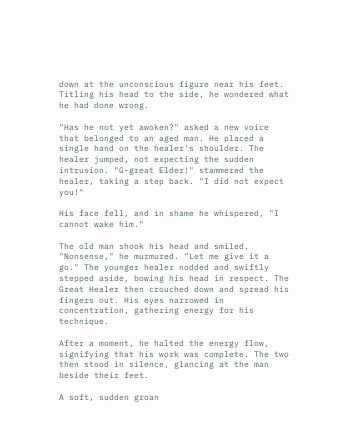down at the unconscious figure near his feet. Titling his head to the side, he wondered what he had done wrong.

"Has he not yet awoken?" asked a new voice that belonged to an aged man. He placed a single hand on the healer's shoulder. The healer jumped, not expecting the sudden intrusion. "G-great Elder!" stammered the healer, taking a step back. "I did not expect you!"

His face fell, and in shame he whispered, "I cannot wake him."

The old man shook his head and smiled. "Nonsense," he murmured. "Let me give it a go." The younger healer nodded and swiftly stepped aside, bowing his head in respect. The Great Healer then crouched down and spread his fingers out. His eyes narrowed in concentration, gathering energy for his technique.

After a moment, he halted the energy flow, signifying that his work was complete. The two then stood in silence, glancing at the man beside their feet.

A soft, sudden groan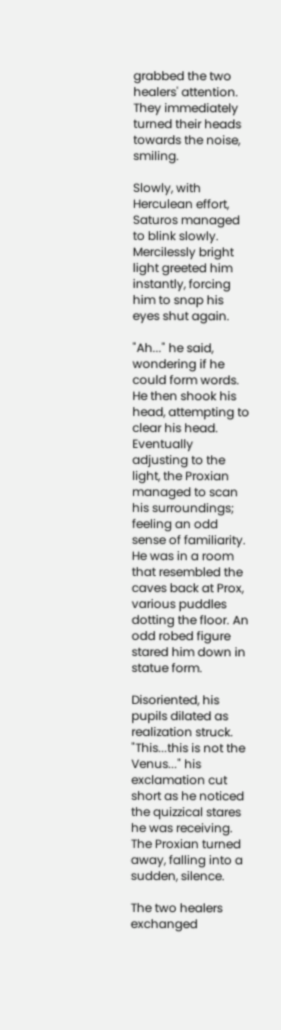grabbed the two healers' attention. They immediately turned their heads towards the noise, smiling.

Slowly, with Herculean effort, Saturos managed to blink slowly. Mercilessly bright light greeted him instantly, forcing him to snap his eyes shut again.

"Ah..." he said, wondering if he could form words. He then shook his head, attempting to clear his head. Eventually adjusting to the light, the Proxian managed to scan his surroundings; feeling an odd sense of familiarity. He was in a room that resembled the caves back at Prox, various puddles dotting the floor. An odd robed figure stared him down in statue form.

Disoriented, his pupils dilated as realization struck. "This...this is not the Venus..." his exclamation cut short as he noticed the quizzical stares he was receiving. The Proxian turned away, falling into a sudden, silence.

The two healers exchanged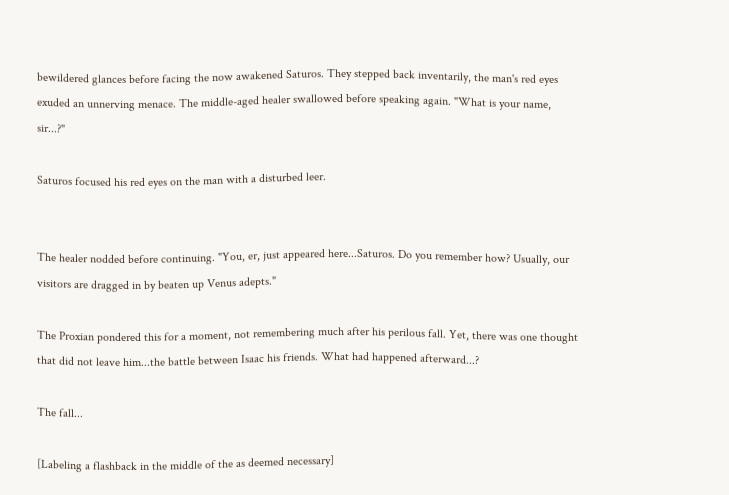bewildered glances before facing the now awakened Saturos. They stepped back inventarily, the man's red eyes exuded an unnerving menace. The middle-aged healer swallowed before speaking again. "What is your name, sir...?"

Saturos focused his red eyes on the man with a disturbed leer.


The healer nodded before continuing. "You, er, just appeared here...Saturos. Do you remember how? Usually, our visitors are dragged in by beaten up Venus adepts."

The Proxian pondered this for a moment, not remembering much after his perilous fall. Yet, there was one thought that did not leave him...the battle between Isaac his friends. What had happened afterward...?

The fall...

[Labeling a flashback in the middle of the as deemed necessary]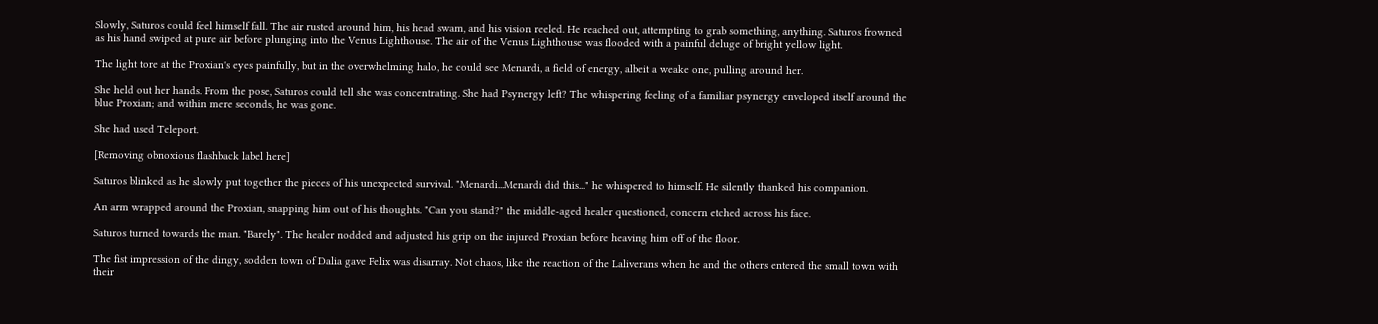Slowly, Saturos could feel himself fall. The air rusted around him, his head swam, and his vision reeled. He reached out, attempting to grab something, anything. Saturos frowned as his hand swiped at pure air before plunging into the Venus Lighthouse. The air of the Venus Lighthouse was flooded with a painful deluge of bright yellow light.

The light tore at the Proxian's eyes painfully, but in the overwhelming halo, he could see Menardi, a field of energy, albeit a weake one, pulling around her.

She held out her hands. From the pose, Saturos could tell she was concentrating. She had Psynergy left? The whispering feeling of a familiar psynergy enveloped itself around the blue Proxian; and within mere seconds, he was gone.

She had used Teleport.

[Removing obnoxious flashback label here]

Saturos blinked as he slowly put together the pieces of his unexpected survival. "Menardi...Menardi did this..." he whispered to himself. He silently thanked his companion.

An arm wrapped around the Proxian, snapping him out of his thoughts. "Can you stand?" the middle-aged healer questioned, concern etched across his face.

Saturos turned towards the man. "Barely". The healer nodded and adjusted his grip on the injured Proxian before heaving him off of the floor.

The fist impression of the dingy, sodden town of Dalia gave Felix was disarray. Not chaos, like the reaction of the Laliverans when he and the others entered the small town with their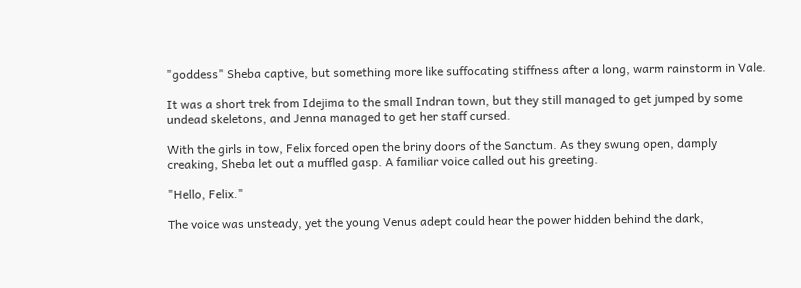"goddess" Sheba captive, but something more like suffocating stiffness after a long, warm rainstorm in Vale.

It was a short trek from Idejima to the small Indran town, but they still managed to get jumped by some undead skeletons, and Jenna managed to get her staff cursed.

With the girls in tow, Felix forced open the briny doors of the Sanctum. As they swung open, damply creaking, Sheba let out a muffled gasp. A familiar voice called out his greeting.

"Hello, Felix."

The voice was unsteady, yet the young Venus adept could hear the power hidden behind the dark,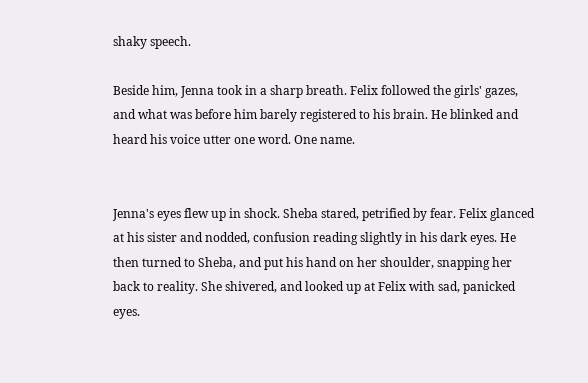shaky speech.

Beside him, Jenna took in a sharp breath. Felix followed the girls' gazes, and what was before him barely registered to his brain. He blinked and heard his voice utter one word. One name.


Jenna's eyes flew up in shock. Sheba stared, petrified by fear. Felix glanced at his sister and nodded, confusion reading slightly in his dark eyes. He then turned to Sheba, and put his hand on her shoulder, snapping her back to reality. She shivered, and looked up at Felix with sad, panicked eyes.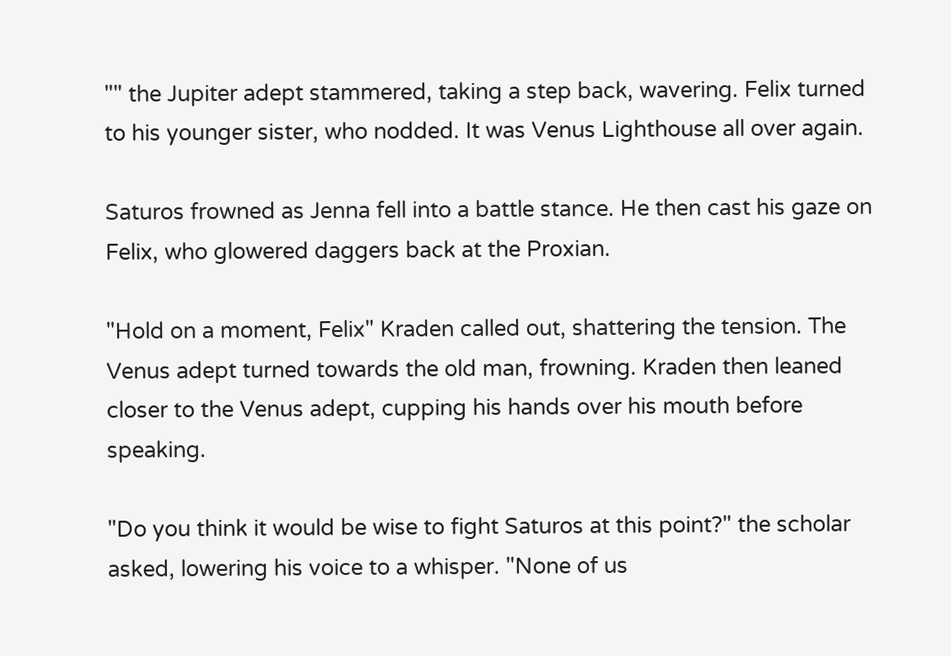"" the Jupiter adept stammered, taking a step back, wavering. Felix turned to his younger sister, who nodded. It was Venus Lighthouse all over again.

Saturos frowned as Jenna fell into a battle stance. He then cast his gaze on Felix, who glowered daggers back at the Proxian.

"Hold on a moment, Felix" Kraden called out, shattering the tension. The Venus adept turned towards the old man, frowning. Kraden then leaned closer to the Venus adept, cupping his hands over his mouth before speaking.

"Do you think it would be wise to fight Saturos at this point?" the scholar asked, lowering his voice to a whisper. "None of us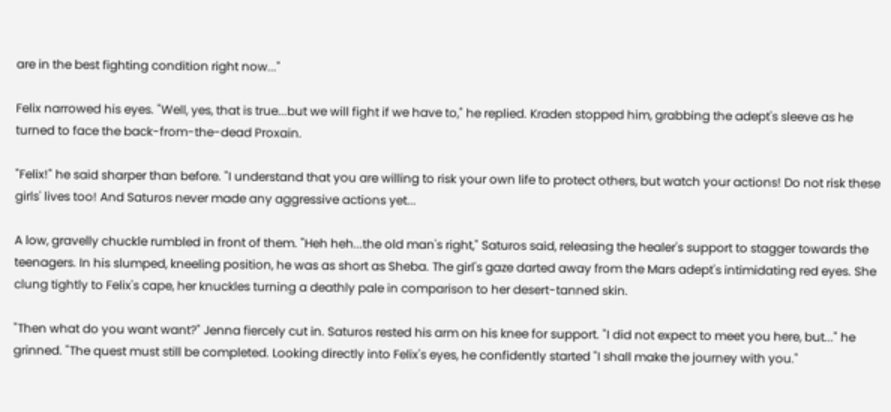are in the best fighting condition right now..."

Felix narrowed his eyes. "Well, yes, that is true...but we will fight if we have to," he replied. Kraden stopped him, grabbing the adept's sleeve as he turned to face the back-from-the-dead Proxain.

"Felix!" he said sharper than before. "I understand that you are willing to risk your own life to protect others, but watch your actions! Do not risk these girls' lives too! And Saturos never made any aggressive actions yet...

A low, gravelly chuckle rumbled in front of them. "Heh heh...the old man's right," Saturos said, releasing the healer's support to stagger towards the teenagers. In his slumped, kneeling position, he was as short as Sheba. The girl's gaze darted away from the Mars adept's intimidating red eyes. She clung tightly to Felix's cape, her knuckles turning a deathly pale in comparison to her desert-tanned skin.

"Then what do you want want?" Jenna fiercely cut in. Saturos rested his arm on his knee for support. "I did not expect to meet you here, but..." he grinned. "The quest must still be completed. Looking directly into Felix's eyes, he confidently started "I shall make the journey with you."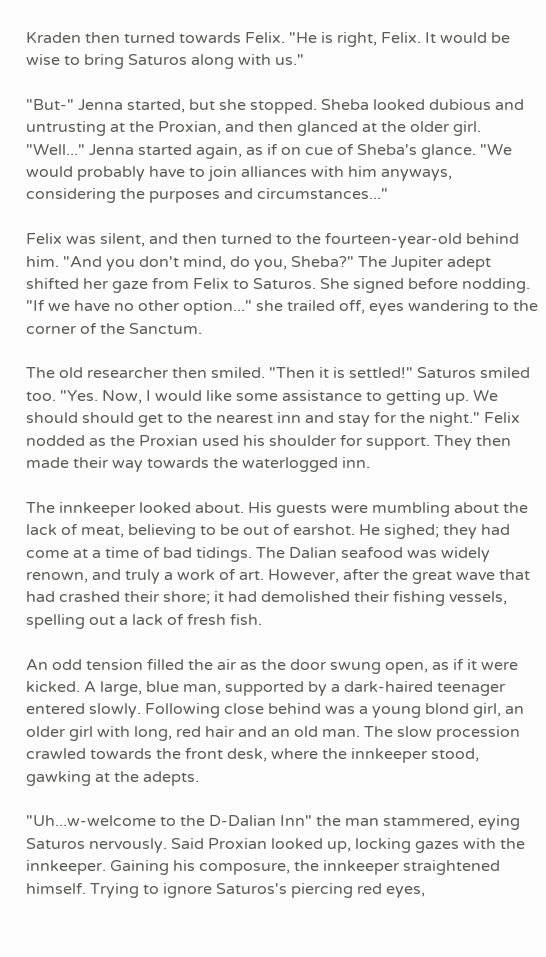Kraden then turned towards Felix. "He is right, Felix. It would be wise to bring Saturos along with us."

"But-" Jenna started, but she stopped. Sheba looked dubious and untrusting at the Proxian, and then glanced at the older girl. "Well..." Jenna started again, as if on cue of Sheba's glance. "We would probably have to join alliances with him anyways, considering the purposes and circumstances..."

Felix was silent, and then turned to the fourteen-year-old behind him. "And you don't mind, do you, Sheba?" The Jupiter adept shifted her gaze from Felix to Saturos. She signed before nodding. "If we have no other option..." she trailed off, eyes wandering to the corner of the Sanctum.

The old researcher then smiled. "Then it is settled!" Saturos smiled too. "Yes. Now, I would like some assistance to getting up. We should should get to the nearest inn and stay for the night." Felix nodded as the Proxian used his shoulder for support. They then made their way towards the waterlogged inn.

The innkeeper looked about. His guests were mumbling about the lack of meat, believing to be out of earshot. He sighed; they had come at a time of bad tidings. The Dalian seafood was widely renown, and truly a work of art. However, after the great wave that had crashed their shore; it had demolished their fishing vessels, spelling out a lack of fresh fish.

An odd tension filled the air as the door swung open, as if it were kicked. A large, blue man, supported by a dark-haired teenager entered slowly. Following close behind was a young blond girl, an older girl with long, red hair and an old man. The slow procession crawled towards the front desk, where the innkeeper stood, gawking at the adepts.

"Uh...w-welcome to the D-Dalian Inn" the man stammered, eying Saturos nervously. Said Proxian looked up, locking gazes with the innkeeper. Gaining his composure, the innkeeper straightened himself. Trying to ignore Saturos's piercing red eyes,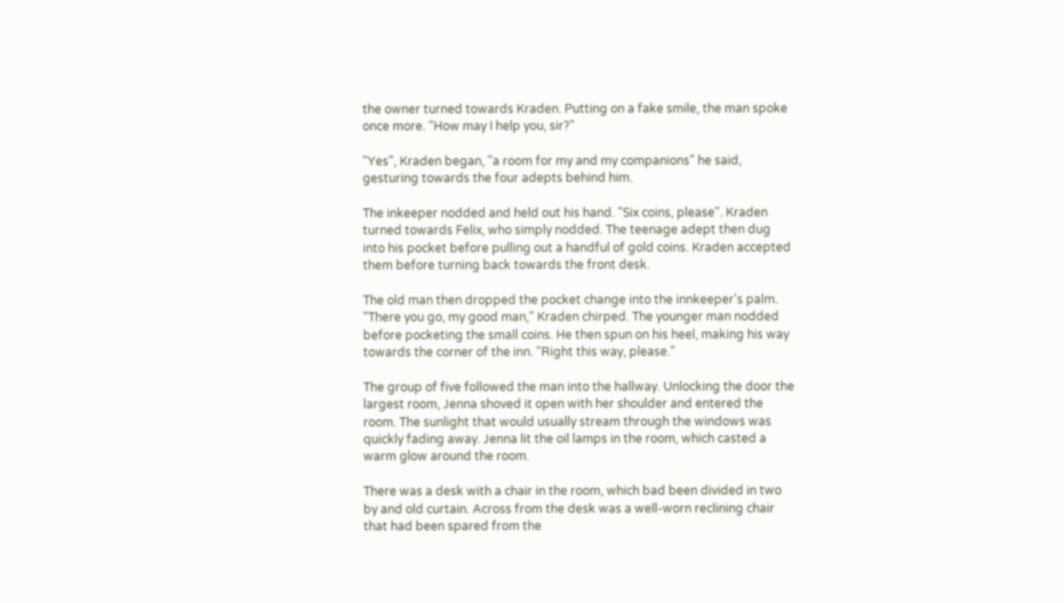the owner turned towards Kraden. Putting on a fake smile, the man spoke once more. "How may I help you, sir?"

"Yes", Kraden began, "a room for my and my companions" he said, gesturing towards the four adepts behind him.

The inkeeper nodded and held out his hand. "Six coins, please". Kraden turned towards Felix, who simply nodded. The teenage adept then dug into his pocket before pulling out a handful of gold coins. Kraden accepted them before turning back towards the front desk.

The old man then dropped the pocket change into the innkeeper's palm. "There you go, my good man," Kraden chirped. The younger man nodded before pocketing the small coins. He then spun on his heel, making his way towards the corner of the inn. "Right this way, please."

The group of five followed the man into the hallway. Unlocking the door the largest room, Jenna shoved it open with her shoulder and entered the room. The sunlight that would usually stream through the windows was quickly fading away. Jenna lit the oil lamps in the room, which casted a warm glow around the room.

There was a desk with a chair in the room, which bad been divided in two by and old curtain. Across from the desk was a well-worn reclining chair that had been spared from the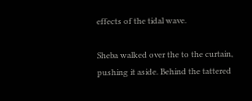effects of the tidal wave.

Sheba walked over the to the curtain, pushing it aside. Behind the tattered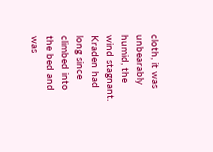cloth, it was unbearably humid, the wind stagnant. Kraden had long since climbed into the bed and was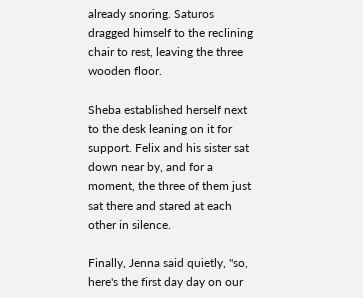already snoring. Saturos dragged himself to the reclining chair to rest, leaving the three wooden floor.

Sheba established herself next to the desk leaning on it for support. Felix and his sister sat down near by, and for a moment, the three of them just sat there and stared at each other in silence.

Finally, Jenna said quietly, "so, here's the first day day on our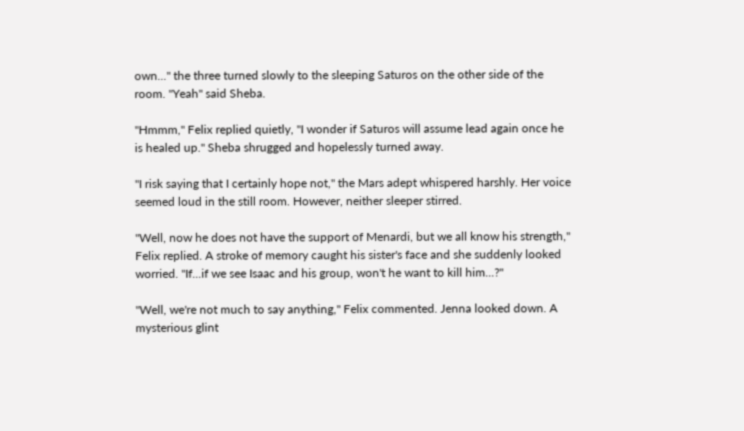own..." the three turned slowly to the sleeping Saturos on the other side of the room. "Yeah" said Sheba.

"Hmmm," Felix replied quietly, "I wonder if Saturos will assume lead again once he is healed up." Sheba shrugged and hopelessly turned away.

"I risk saying that I certainly hope not," the Mars adept whispered harshly. Her voice seemed loud in the still room. However, neither sleeper stirred.

"Well, now he does not have the support of Menardi, but we all know his strength," Felix replied. A stroke of memory caught his sister's face and she suddenly looked worried. "If...if we see Isaac and his group, won't he want to kill him...?"

"Well, we're not much to say anything," Felix commented. Jenna looked down. A mysterious glint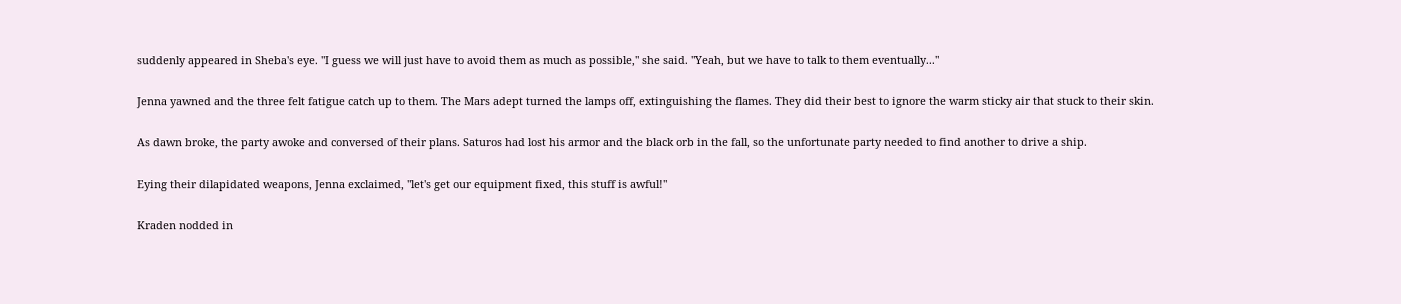suddenly appeared in Sheba's eye. "I guess we will just have to avoid them as much as possible," she said. "Yeah, but we have to talk to them eventually..."

Jenna yawned and the three felt fatigue catch up to them. The Mars adept turned the lamps off, extinguishing the flames. They did their best to ignore the warm sticky air that stuck to their skin.

As dawn broke, the party awoke and conversed of their plans. Saturos had lost his armor and the black orb in the fall, so the unfortunate party needed to find another to drive a ship.

Eying their dilapidated weapons, Jenna exclaimed, "let's get our equipment fixed, this stuff is awful!"

Kraden nodded in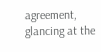agreement, glancing at the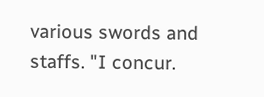various swords and staffs. "I concur.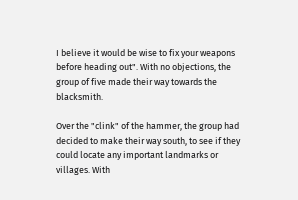I believe it would be wise to fix your weapons before heading out". With no objections, the group of five made their way towards the blacksmith.

Over the "clink" of the hammer, the group had decided to make their way south, to see if they could locate any important landmarks or villages. With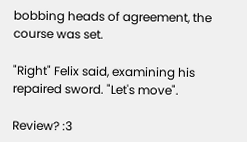bobbing heads of agreement, the course was set.

"Right" Felix said, examining his repaired sword. "Let's move".

Review? :3